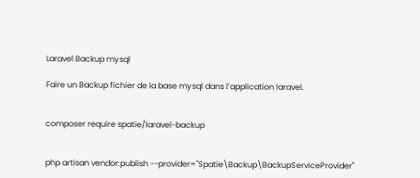Laravel Backup mysql

Faire un Backup fichier de la base mysql dans l’application laravel.


composer require spatie/laravel-backup


php artisan vendor:publish --provider="Spatie\Backup\BackupServiceProvider"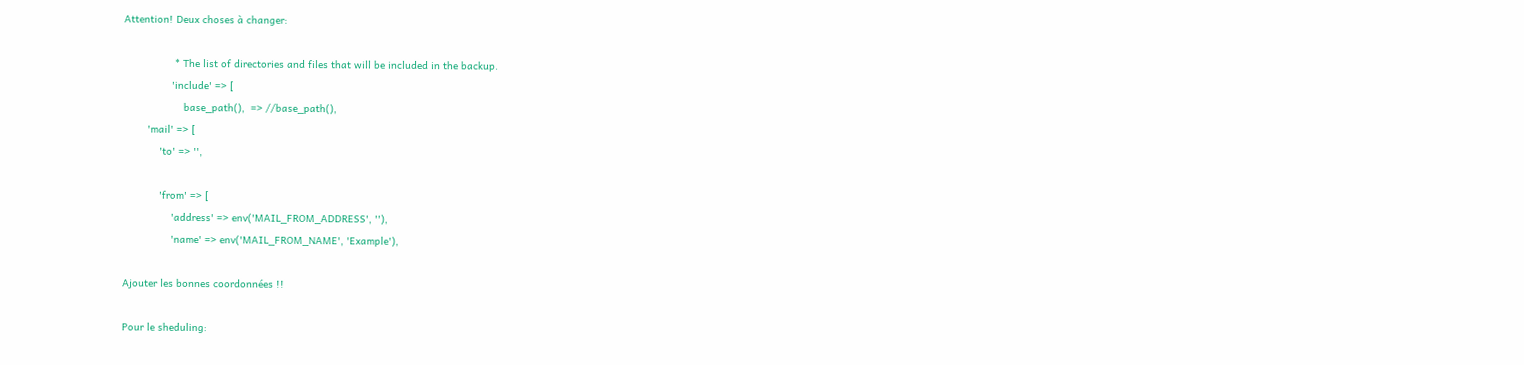Attention! Deux choses à changer:

                 * The list of directories and files that will be included in the backup.
                'include' => [
                    base_path(),  => //base_path(),
        'mail' => [
            'to' => '',

            'from' => [
                'address' => env('MAIL_FROM_ADDRESS', ''),
                'name' => env('MAIL_FROM_NAME', 'Example'),

Ajouter les bonnes coordonnées !!

Pour le sheduling: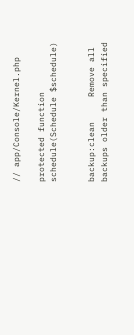// app/Console/Kernel.php

protected function schedule(Schedule $schedule)


backup:clean     Remove all backups older than specified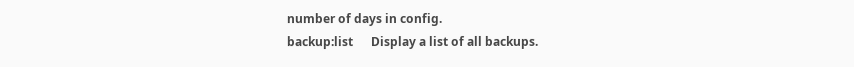number of days in config.
backup:list      Display a list of all backups.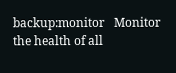backup:monitor   Monitor the health of all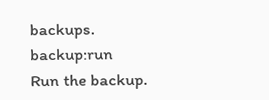backups.
backup:run       Run the backup.